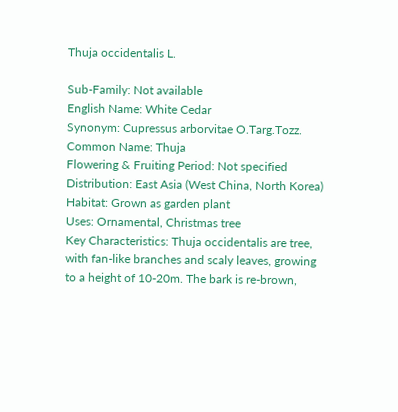Thuja occidentalis L.

Sub-Family: Not available
English Name: White Cedar
Synonym: Cupressus arborvitae O.Targ.Tozz.
Common Name: Thuja
Flowering & Fruiting Period: Not specified
Distribution: East Asia (West China, North Korea)
Habitat: Grown as garden plant
Uses: Ornamental, Christmas tree
Key Characteristics: Thuja occidentalis are tree, with fan-like branches and scaly leaves, growing to a height of 10-20m. The bark is re-brown,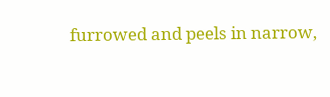furrowed and peels in narrow,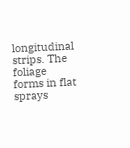longitudinal strips. The foliage forms in flat sprays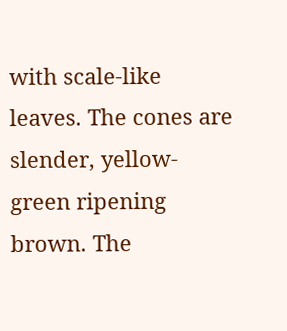with scale-like leaves. The cones are slender, yellow-green ripening brown. The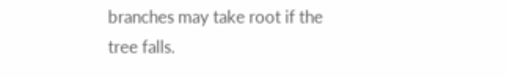branches may take root if the tree falls.